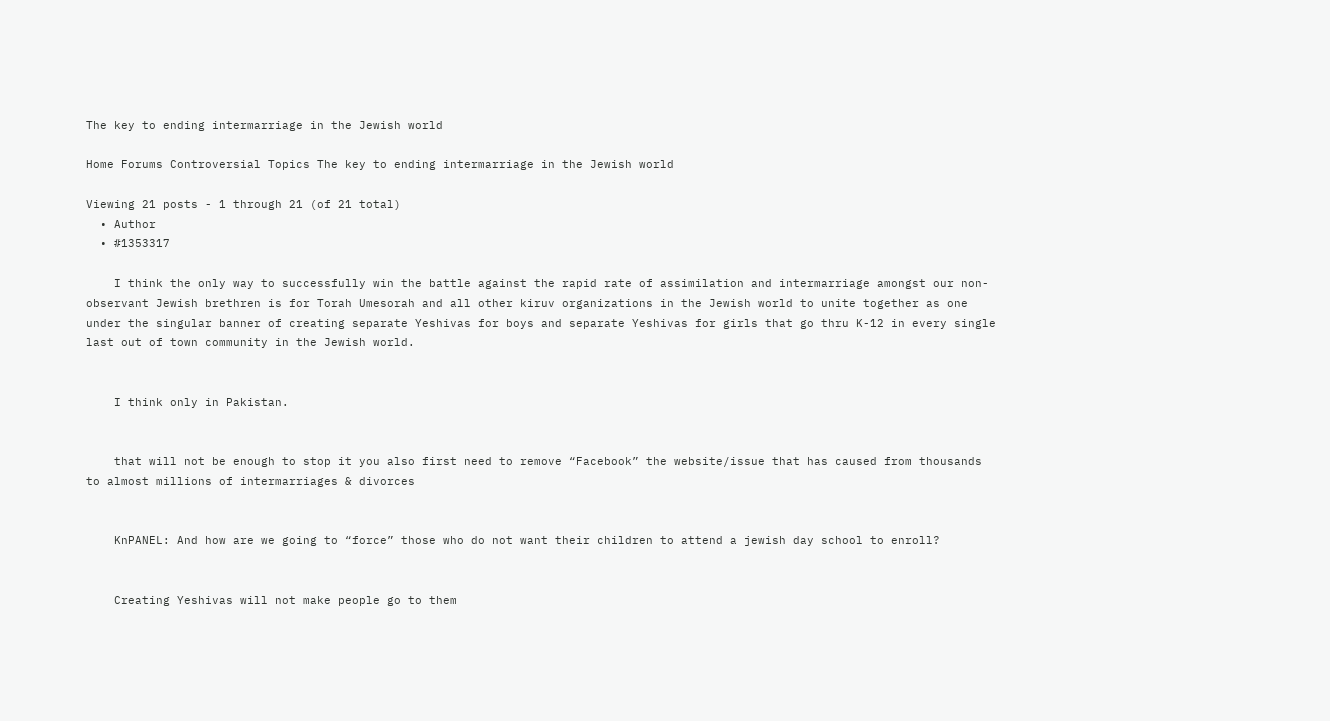The key to ending intermarriage in the Jewish world

Home Forums Controversial Topics The key to ending intermarriage in the Jewish world

Viewing 21 posts - 1 through 21 (of 21 total)
  • Author
  • #1353317

    I think the only way to successfully win the battle against the rapid rate of assimilation and intermarriage amongst our non-observant Jewish brethren is for Torah Umesorah and all other kiruv organizations in the Jewish world to unite together as one under the singular banner of creating separate Yeshivas for boys and separate Yeshivas for girls that go thru K-12 in every single last out of town community in the Jewish world.


    I think only in Pakistan.


    that will not be enough to stop it you also first need to remove “Facebook” the website/issue that has caused from thousands to almost millions of intermarriages & divorces


    KnPANEL: And how are we going to “force” those who do not want their children to attend a jewish day school to enroll?


    Creating Yeshivas will not make people go to them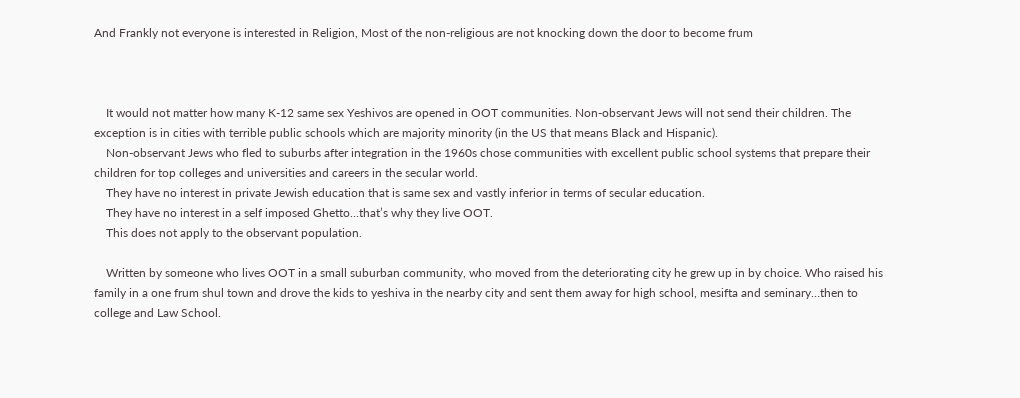And Frankly not everyone is interested in Religion, Most of the non-religious are not knocking down the door to become frum



    It would not matter how many K-12 same sex Yeshivos are opened in OOT communities. Non-observant Jews will not send their children. The exception is in cities with terrible public schools which are majority minority (in the US that means Black and Hispanic).
    Non-observant Jews who fled to suburbs after integration in the 1960s chose communities with excellent public school systems that prepare their children for top colleges and universities and careers in the secular world.
    They have no interest in private Jewish education that is same sex and vastly inferior in terms of secular education.
    They have no interest in a self imposed Ghetto…that’s why they live OOT.
    This does not apply to the observant population.

    Written by someone who lives OOT in a small suburban community, who moved from the deteriorating city he grew up in by choice. Who raised his family in a one frum shul town and drove the kids to yeshiva in the nearby city and sent them away for high school, mesifta and seminary…then to college and Law School.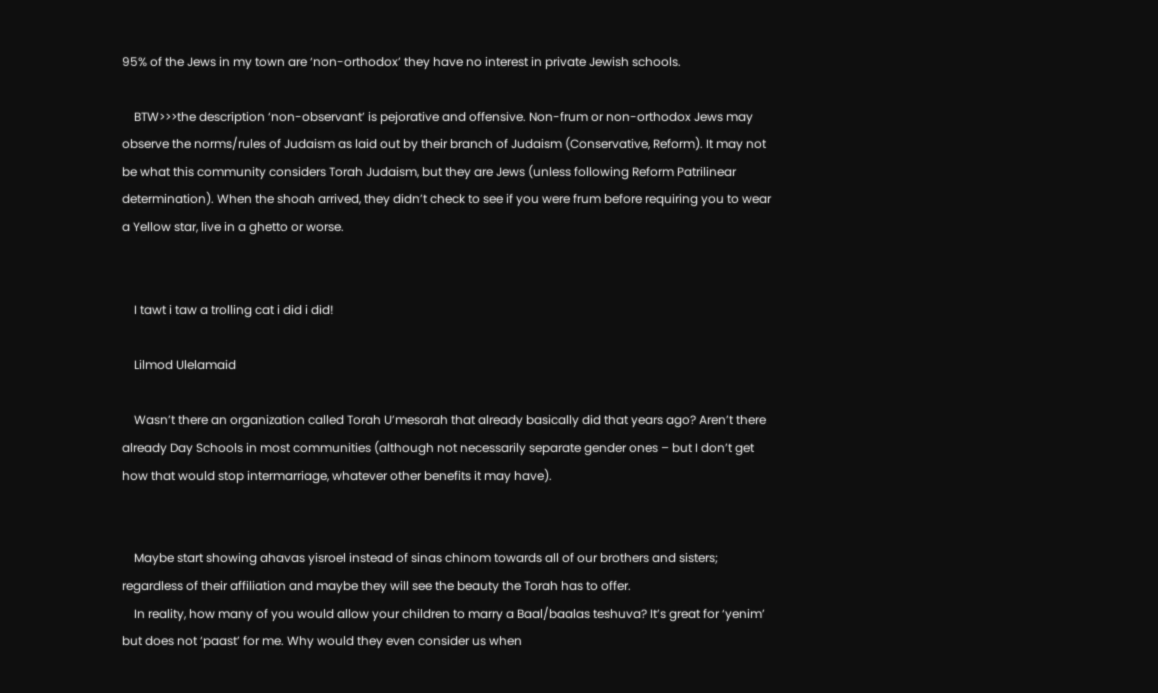95% of the Jews in my town are ‘non-orthodox’ they have no interest in private Jewish schools.

    BTW>>>the description ‘non-observant’ is pejorative and offensive. Non-frum or non-orthodox Jews may observe the norms/rules of Judaism as laid out by their branch of Judaism (Conservative, Reform). It may not be what this community considers Torah Judaism, but they are Jews (unless following Reform Patrilinear determination). When the shoah arrived, they didn’t check to see if you were frum before requiring you to wear a Yellow star, live in a ghetto or worse.


    I tawt i taw a trolling cat i did i did!

    Lilmod Ulelamaid

    Wasn’t there an organization called Torah U’mesorah that already basically did that years ago? Aren’t there already Day Schools in most communities (although not necessarily separate gender ones – but I don’t get how that would stop intermarriage, whatever other benefits it may have).


    Maybe start showing ahavas yisroel instead of sinas chinom towards all of our brothers and sisters; regardless of their affiliation and maybe they will see the beauty the Torah has to offer.
    In reality, how many of you would allow your children to marry a Baal/baalas teshuva? It’s great for ‘yenim’ but does not ‘paast’ for me. Why would they even consider us when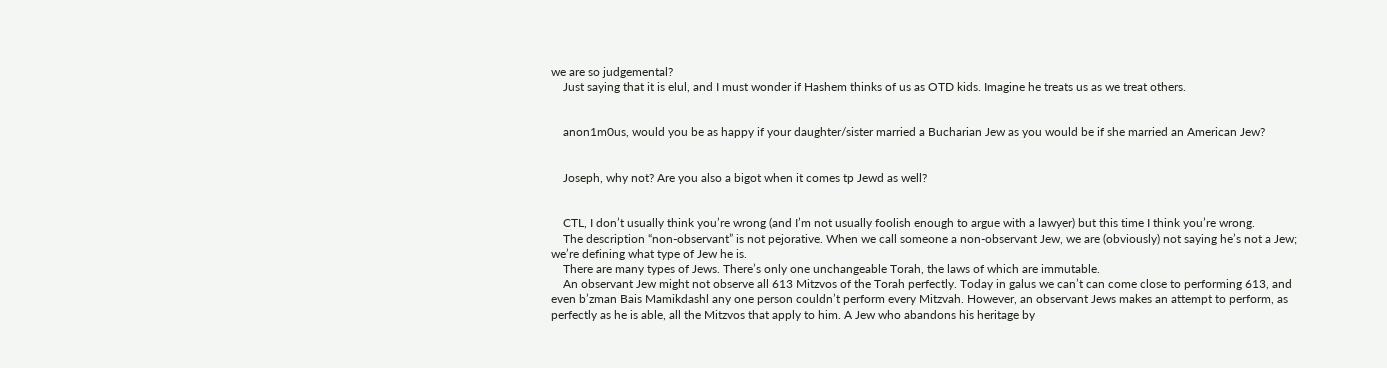we are so judgemental?
    Just saying that it is elul, and I must wonder if Hashem thinks of us as OTD kids. Imagine he treats us as we treat others.


    anon1m0us, would you be as happy if your daughter/sister married a Bucharian Jew as you would be if she married an American Jew?


    Joseph, why not? Are you also a bigot when it comes tp Jewd as well?


    CTL, I don’t usually think you’re wrong (and I’m not usually foolish enough to argue with a lawyer) but this time I think you’re wrong.
    The description “non-observant” is not pejorative. When we call someone a non-observant Jew, we are (obviously) not saying he’s not a Jew; we’re defining what type of Jew he is.
    There are many types of Jews. There’s only one unchangeable Torah, the laws of which are immutable.
    An observant Jew might not observe all 613 Mitzvos of the Torah perfectly. Today in galus we can’t can come close to performing 613, and even b’zman Bais Mamikdashl any one person couldn’t perform every Mitzvah. However, an observant Jews makes an attempt to perform, as perfectly as he is able, all the Mitzvos that apply to him. A Jew who abandons his heritage by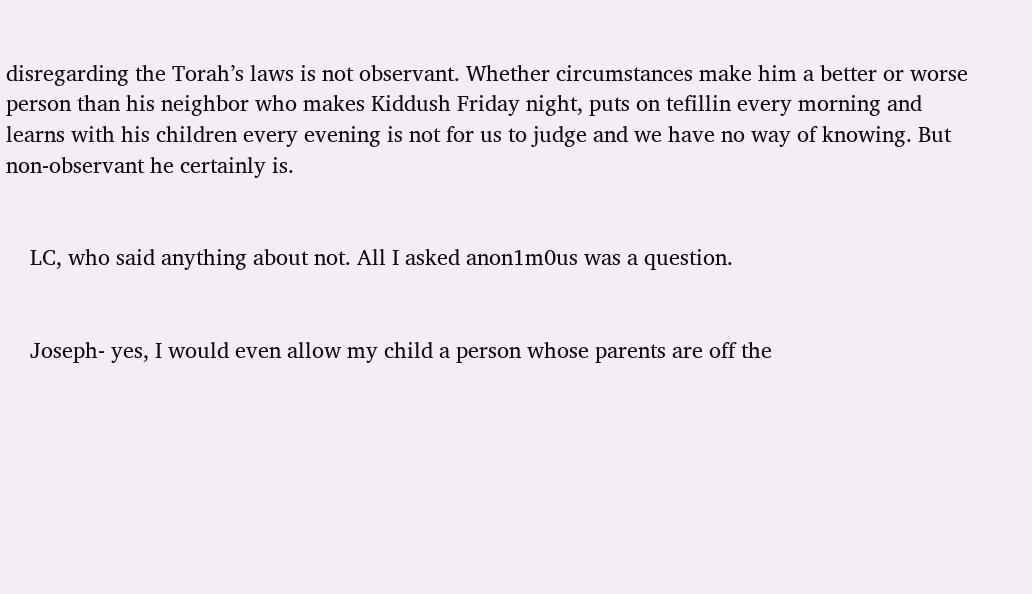disregarding the Torah’s laws is not observant. Whether circumstances make him a better or worse person than his neighbor who makes Kiddush Friday night, puts on tefillin every morning and learns with his children every evening is not for us to judge and we have no way of knowing. But non-observant he certainly is.


    LC, who said anything about not. All I asked anon1m0us was a question.


    Joseph- yes, I would even allow my child a person whose parents are off the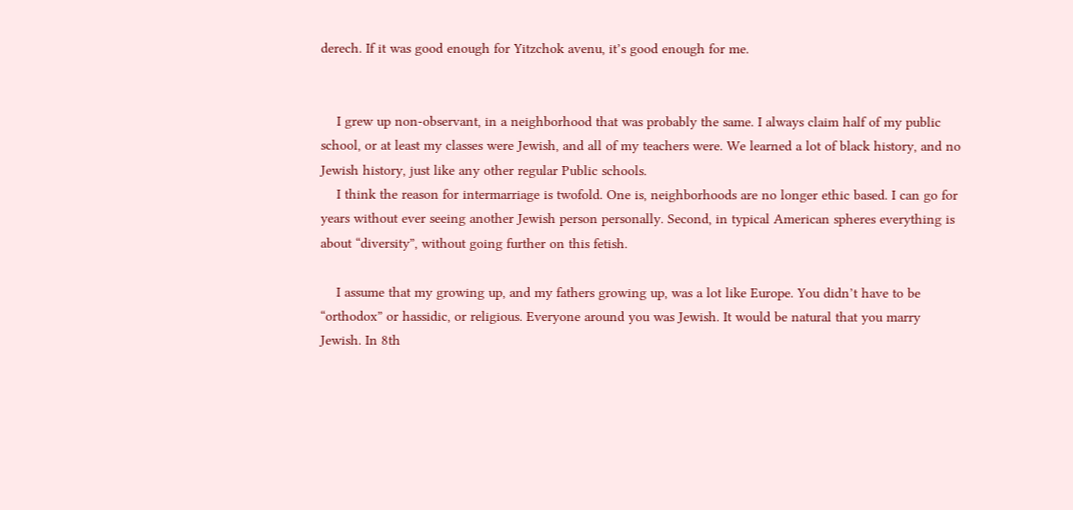derech. If it was good enough for Yitzchok avenu, it’s good enough for me.


    I grew up non-observant, in a neighborhood that was probably the same. I always claim half of my public school, or at least my classes were Jewish, and all of my teachers were. We learned a lot of black history, and no Jewish history, just like any other regular Public schools.
    I think the reason for intermarriage is twofold. One is, neighborhoods are no longer ethic based. I can go for years without ever seeing another Jewish person personally. Second, in typical American spheres everything is about “diversity”, without going further on this fetish.

    I assume that my growing up, and my fathers growing up, was a lot like Europe. You didn’t have to be “orthodox” or hassidic, or religious. Everyone around you was Jewish. It would be natural that you marry Jewish. In 8th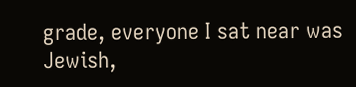grade, everyone I sat near was Jewish,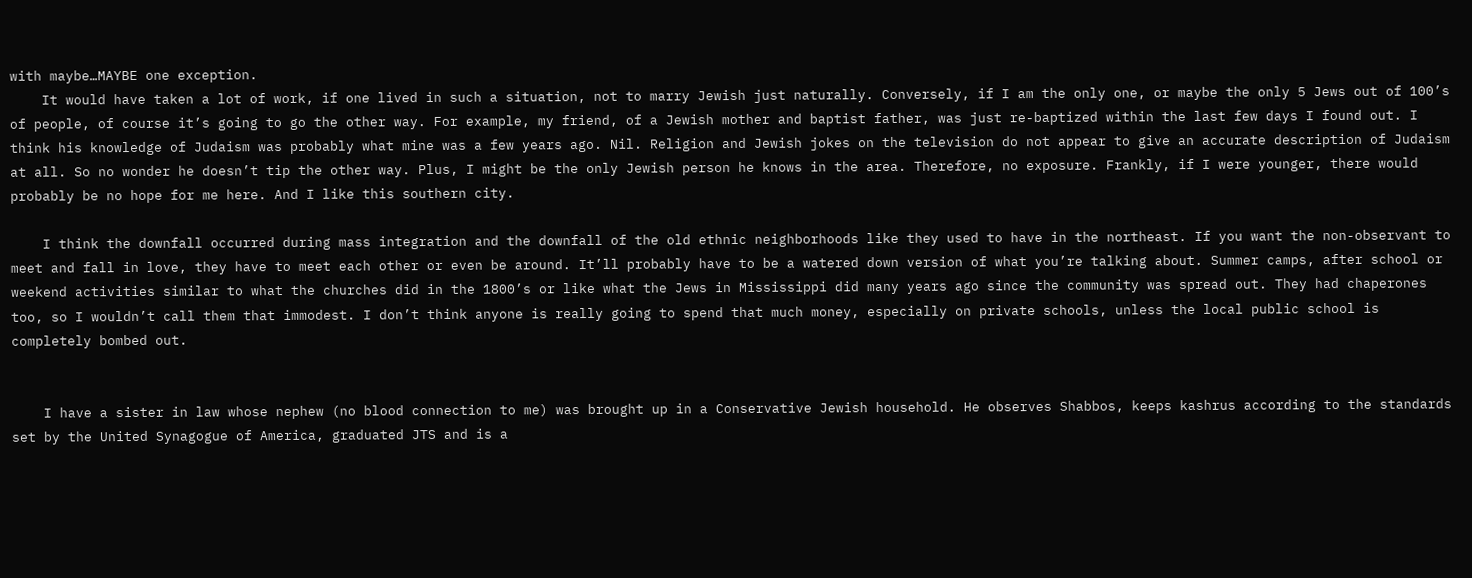with maybe…MAYBE one exception.
    It would have taken a lot of work, if one lived in such a situation, not to marry Jewish just naturally. Conversely, if I am the only one, or maybe the only 5 Jews out of 100’s of people, of course it’s going to go the other way. For example, my friend, of a Jewish mother and baptist father, was just re-baptized within the last few days I found out. I think his knowledge of Judaism was probably what mine was a few years ago. Nil. Religion and Jewish jokes on the television do not appear to give an accurate description of Judaism at all. So no wonder he doesn’t tip the other way. Plus, I might be the only Jewish person he knows in the area. Therefore, no exposure. Frankly, if I were younger, there would probably be no hope for me here. And I like this southern city.

    I think the downfall occurred during mass integration and the downfall of the old ethnic neighborhoods like they used to have in the northeast. If you want the non-observant to meet and fall in love, they have to meet each other or even be around. It’ll probably have to be a watered down version of what you’re talking about. Summer camps, after school or weekend activities similar to what the churches did in the 1800’s or like what the Jews in Mississippi did many years ago since the community was spread out. They had chaperones too, so I wouldn’t call them that immodest. I don’t think anyone is really going to spend that much money, especially on private schools, unless the local public school is completely bombed out.


    I have a sister in law whose nephew (no blood connection to me) was brought up in a Conservative Jewish household. He observes Shabbos, keeps kashrus according to the standards set by the United Synagogue of America, graduated JTS and is a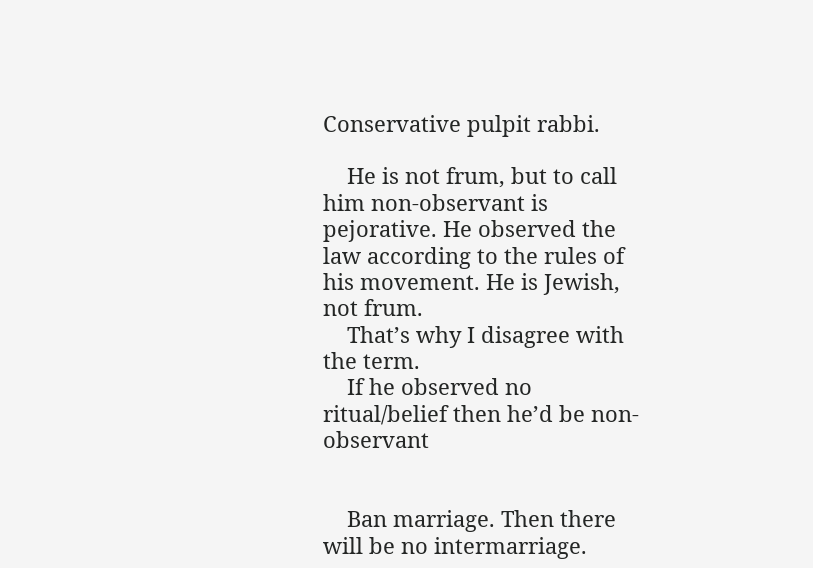Conservative pulpit rabbi.

    He is not frum, but to call him non-observant is pejorative. He observed the law according to the rules of his movement. He is Jewish, not frum.
    That’s why I disagree with the term.
    If he observed no ritual/belief then he’d be non-observant


    Ban marriage. Then there will be no intermarriage.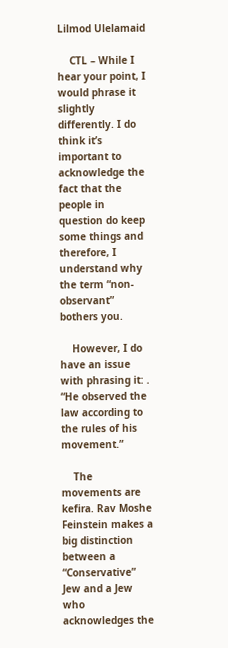Lilmod Ulelamaid

    CTL – While I hear your point, I would phrase it slightly differently. I do think it’s important to acknowledge the fact that the people in question do keep some things and therefore, I understand why the term “non-observant” bothers you.

    However, I do have an issue with phrasing it: . “He observed the law according to the rules of his movement.”

    The movements are kefira. Rav Moshe Feinstein makes a big distinction between a “Conservative” Jew and a Jew who acknowledges the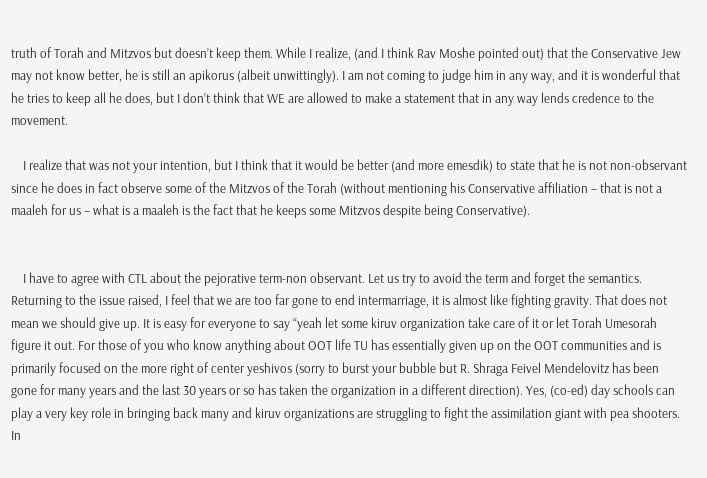truth of Torah and Mitzvos but doesn’t keep them. While I realize, (and I think Rav Moshe pointed out) that the Conservative Jew may not know better, he is still an apikorus (albeit unwittingly). I am not coming to judge him in any way, and it is wonderful that he tries to keep all he does, but I don’t think that WE are allowed to make a statement that in any way lends credence to the movement.

    I realize that was not your intention, but I think that it would be better (and more emesdik) to state that he is not non-observant since he does in fact observe some of the Mitzvos of the Torah (without mentioning his Conservative affiliation – that is not a maaleh for us – what is a maaleh is the fact that he keeps some Mitzvos despite being Conservative).


    I have to agree with CTL about the pejorative term-non observant. Let us try to avoid the term and forget the semantics. Returning to the issue raised, I feel that we are too far gone to end intermarriage, it is almost like fighting gravity. That does not mean we should give up. It is easy for everyone to say “yeah let some kiruv organization take care of it or let Torah Umesorah figure it out. For those of you who know anything about OOT life TU has essentially given up on the OOT communities and is primarily focused on the more right of center yeshivos (sorry to burst your bubble but R. Shraga Feivel Mendelovitz has been gone for many years and the last 30 years or so has taken the organization in a different direction). Yes, (co-ed) day schools can play a very key role in bringing back many and kiruv organizations are struggling to fight the assimilation giant with pea shooters. In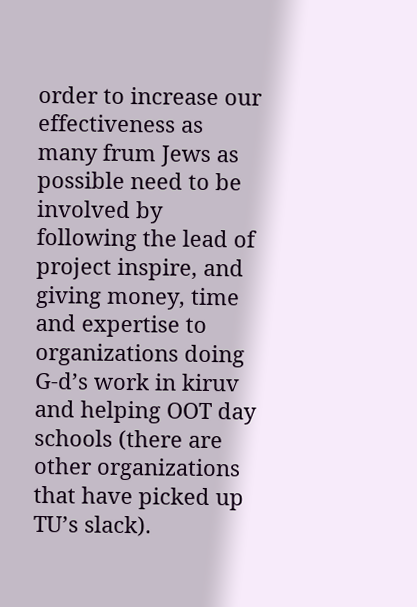order to increase our effectiveness as many frum Jews as possible need to be involved by following the lead of project inspire, and giving money, time and expertise to organizations doing G-d’s work in kiruv and helping OOT day schools (there are other organizations that have picked up TU’s slack).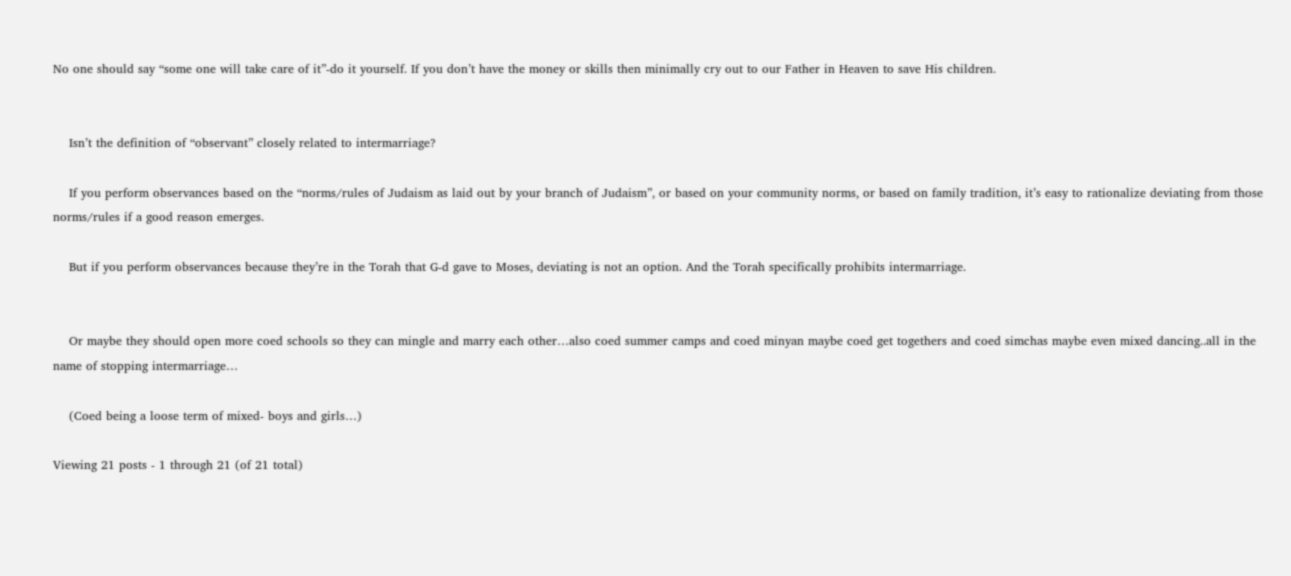No one should say “some one will take care of it”-do it yourself. If you don’t have the money or skills then minimally cry out to our Father in Heaven to save His children.


    Isn’t the definition of “observant” closely related to intermarriage?

    If you perform observances based on the “norms/rules of Judaism as laid out by your branch of Judaism”, or based on your community norms, or based on family tradition, it’s easy to rationalize deviating from those norms/rules if a good reason emerges.

    But if you perform observances because they’re in the Torah that G-d gave to Moses, deviating is not an option. And the Torah specifically prohibits intermarriage.


    Or maybe they should open more coed schools so they can mingle and marry each other…also coed summer camps and coed minyan maybe coed get togethers and coed simchas maybe even mixed dancing..all in the name of stopping intermarriage…

    (Coed being a loose term of mixed- boys and girls…)

Viewing 21 posts - 1 through 21 (of 21 total)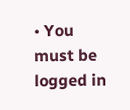• You must be logged in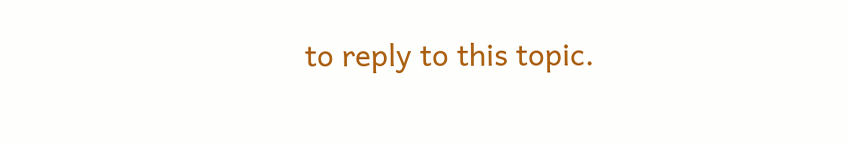to reply to this topic.